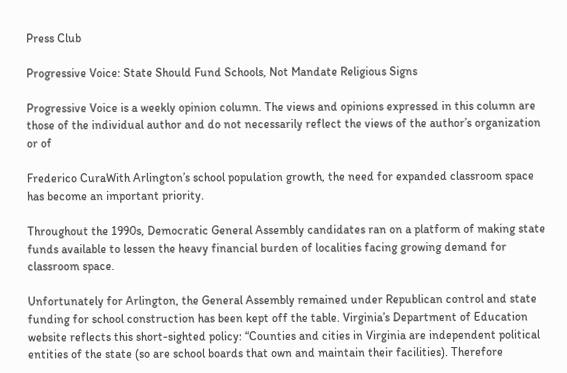Press Club

Progressive Voice: State Should Fund Schools, Not Mandate Religious Signs

Progressive Voice is a weekly opinion column. The views and opinions expressed in this column are those of the individual author and do not necessarily reflect the views of the author’s organization or of

Frederico CuraWith Arlington’s school population growth, the need for expanded classroom space has become an important priority.

Throughout the 1990s, Democratic General Assembly candidates ran on a platform of making state funds available to lessen the heavy financial burden of localities facing growing demand for classroom space.

Unfortunately for Arlington, the General Assembly remained under Republican control and state funding for school construction has been kept off the table. Virginia’s Department of Education website reflects this short-sighted policy: “Counties and cities in Virginia are independent political entities of the state (so are school boards that own and maintain their facilities). Therefore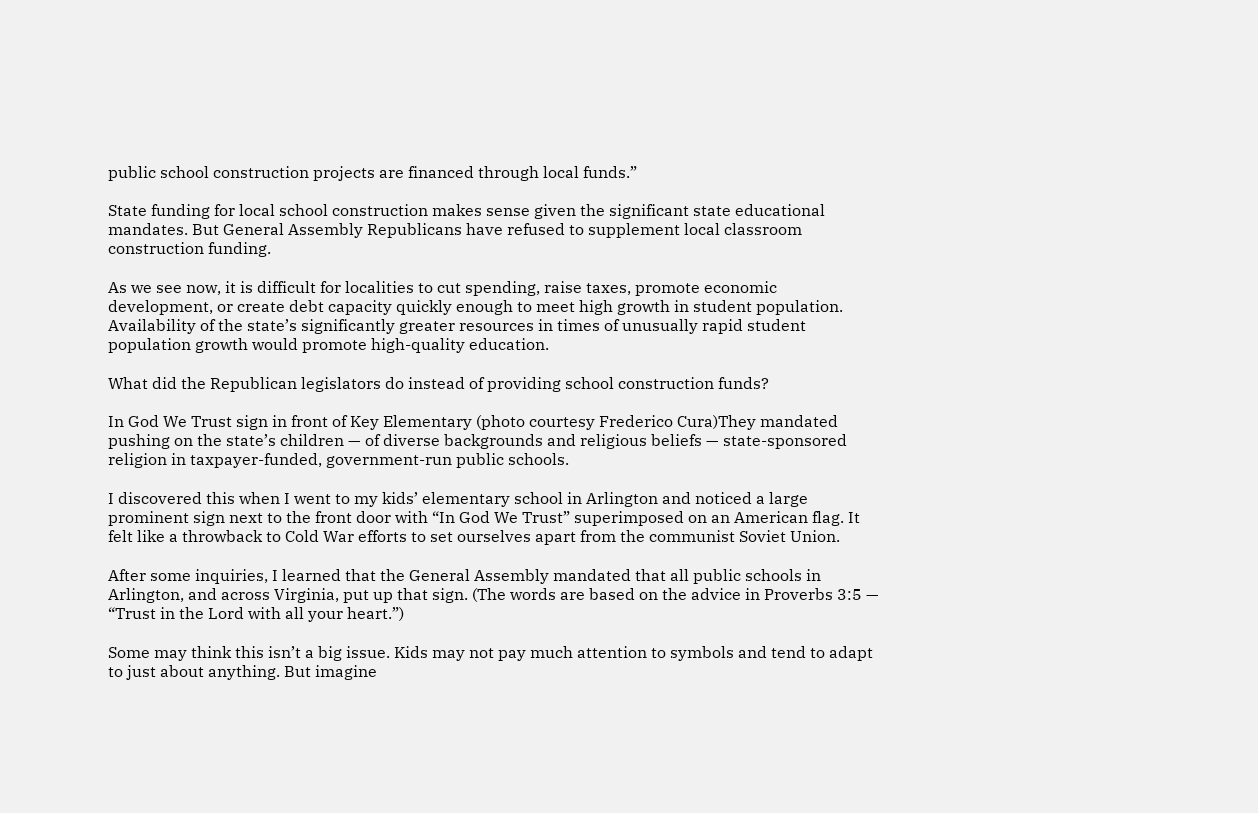public school construction projects are financed through local funds.”

State funding for local school construction makes sense given the significant state educational mandates. But General Assembly Republicans have refused to supplement local classroom construction funding.

As we see now, it is difficult for localities to cut spending, raise taxes, promote economic development, or create debt capacity quickly enough to meet high growth in student population. Availability of the state’s significantly greater resources in times of unusually rapid student population growth would promote high-quality education.

What did the Republican legislators do instead of providing school construction funds?

In God We Trust sign in front of Key Elementary (photo courtesy Frederico Cura)They mandated pushing on the state’s children — of diverse backgrounds and religious beliefs — state-sponsored religion in taxpayer-funded, government-run public schools.

I discovered this when I went to my kids’ elementary school in Arlington and noticed a large prominent sign next to the front door with “In God We Trust” superimposed on an American flag. It felt like a throwback to Cold War efforts to set ourselves apart from the communist Soviet Union.

After some inquiries, I learned that the General Assembly mandated that all public schools in Arlington, and across Virginia, put up that sign. (The words are based on the advice in Proverbs 3:5 — “Trust in the Lord with all your heart.”)

Some may think this isn’t a big issue. Kids may not pay much attention to symbols and tend to adapt to just about anything. But imagine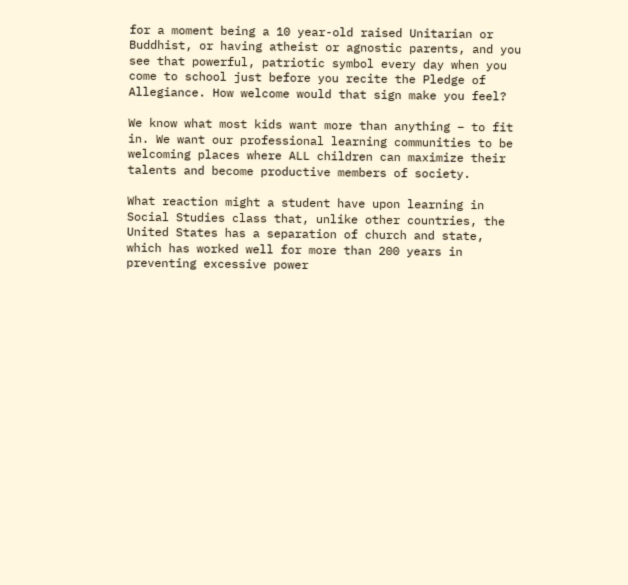for a moment being a 10 year-old raised Unitarian or Buddhist, or having atheist or agnostic parents, and you see that powerful, patriotic symbol every day when you come to school just before you recite the Pledge of Allegiance. How welcome would that sign make you feel?

We know what most kids want more than anything – to fit in. We want our professional learning communities to be welcoming places where ALL children can maximize their talents and become productive members of society.

What reaction might a student have upon learning in Social Studies class that, unlike other countries, the United States has a separation of church and state, which has worked well for more than 200 years in preventing excessive power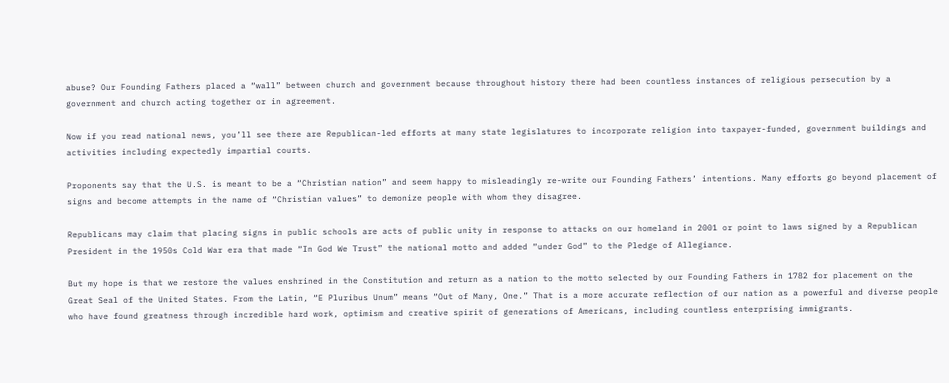abuse? Our Founding Fathers placed a “wall” between church and government because throughout history there had been countless instances of religious persecution by a government and church acting together or in agreement.

Now if you read national news, you’ll see there are Republican-led efforts at many state legislatures to incorporate religion into taxpayer-funded, government buildings and activities including expectedly impartial courts.

Proponents say that the U.S. is meant to be a “Christian nation” and seem happy to misleadingly re-write our Founding Fathers’ intentions. Many efforts go beyond placement of signs and become attempts in the name of “Christian values” to demonize people with whom they disagree.

Republicans may claim that placing signs in public schools are acts of public unity in response to attacks on our homeland in 2001 or point to laws signed by a Republican President in the 1950s Cold War era that made “In God We Trust” the national motto and added “under God” to the Pledge of Allegiance.

But my hope is that we restore the values enshrined in the Constitution and return as a nation to the motto selected by our Founding Fathers in 1782 for placement on the Great Seal of the United States. From the Latin, “E Pluribus Unum” means “Out of Many, One.” That is a more accurate reflection of our nation as a powerful and diverse people who have found greatness through incredible hard work, optimism and creative spirit of generations of Americans, including countless enterprising immigrants.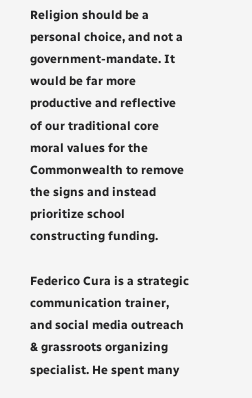Religion should be a personal choice, and not a government-mandate. It would be far more productive and reflective of our traditional core moral values for the Commonwealth to remove the signs and instead prioritize school constructing funding.

Federico Cura is a strategic communication trainer, and social media outreach & grassroots organizing specialist. He spent many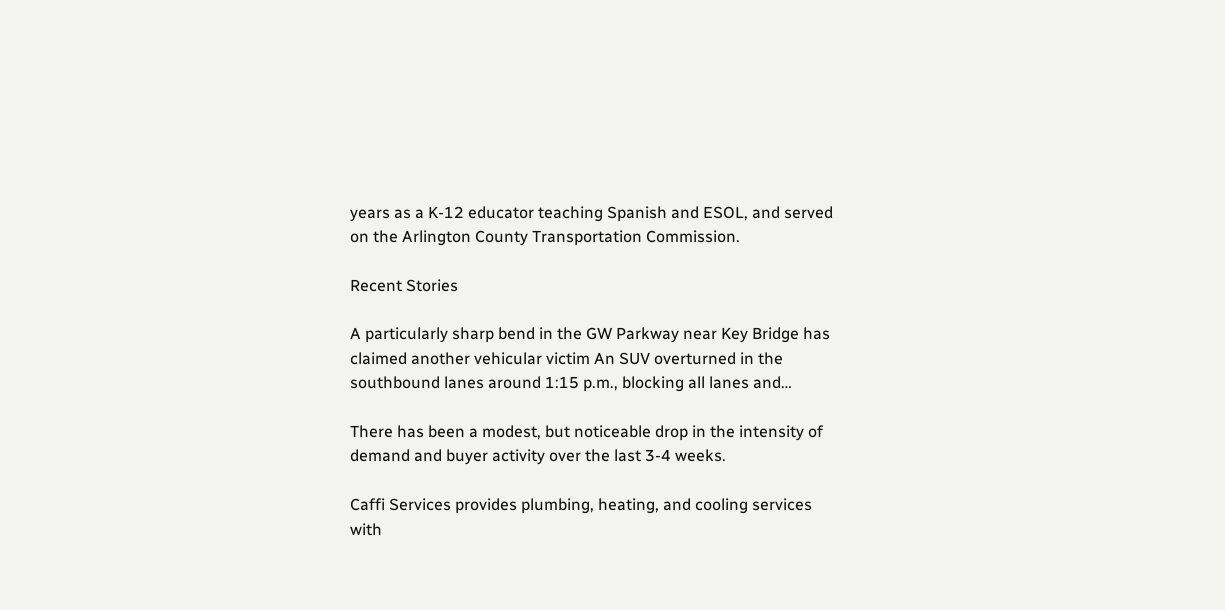years as a K-12 educator teaching Spanish and ESOL, and served on the Arlington County Transportation Commission.

Recent Stories

A particularly sharp bend in the GW Parkway near Key Bridge has claimed another vehicular victim An SUV overturned in the southbound lanes around 1:15 p.m., blocking all lanes and…

There has been a modest, but noticeable drop in the intensity of demand and buyer activity over the last 3-4 weeks.

Caffi Services provides plumbing, heating, and cooling services with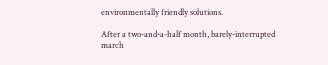environmentally friendly solutions.

After a two-and-a-half month, barely-interrupted march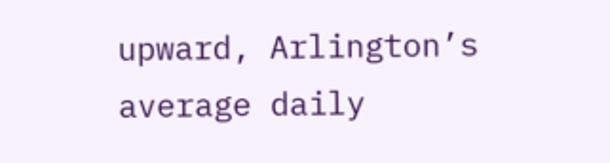upward, Arlington’s average daily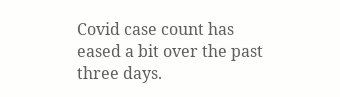Covid case count has eased a bit over the past three days.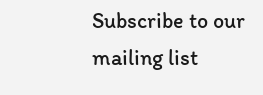Subscribe to our mailing list